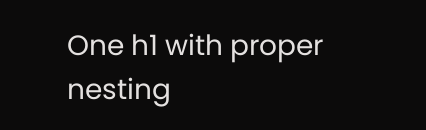One h1 with proper nesting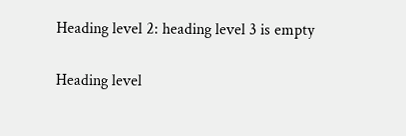Heading level 2: heading level 3 is empty

Heading level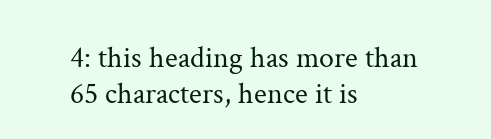4: this heading has more than 65 characters, hence it is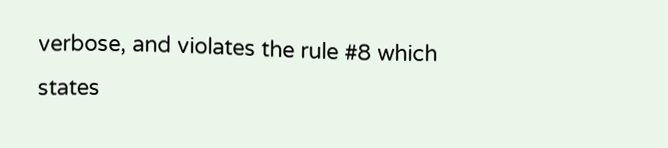verbose, and violates the rule #8 which states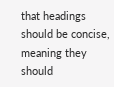that headings should be concise, meaning they should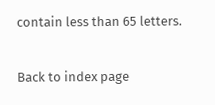contain less than 65 letters.

Back to index page